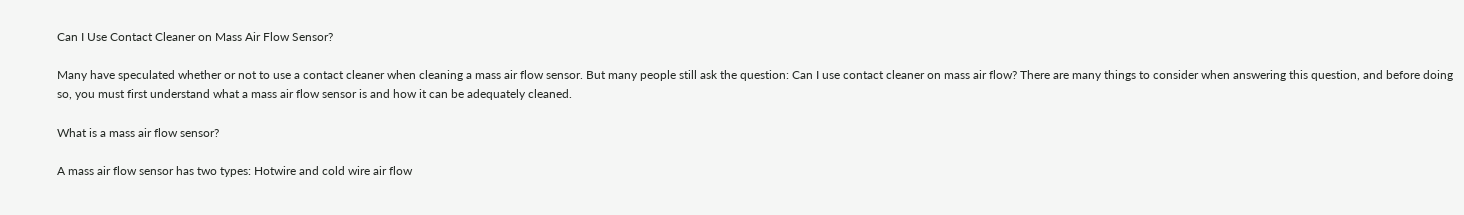Can I Use Contact Cleaner on Mass Air Flow Sensor?

Many have speculated whether or not to use a contact cleaner when cleaning a mass air flow sensor. But many people still ask the question: Can I use contact cleaner on mass air flow? There are many things to consider when answering this question, and before doing so, you must first understand what a mass air flow sensor is and how it can be adequately cleaned.

What is a mass air flow sensor?

A mass air flow sensor has two types: Hotwire and cold wire air flow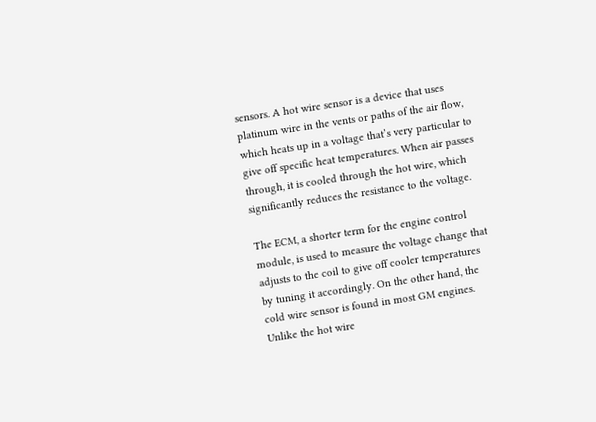sensors. A hot wire sensor is a device that uses platinum wire in the vents or paths of the air flow, which heats up in a voltage that’s very particular to give off specific heat temperatures. When air passes through, it is cooled through the hot wire, which significantly reduces the resistance to the voltage.

The ECM, a shorter term for the engine control module, is used to measure the voltage change that adjusts to the coil to give off cooler temperatures by tuning it accordingly. On the other hand, the cold wire sensor is found in most GM engines. Unlike the hot wire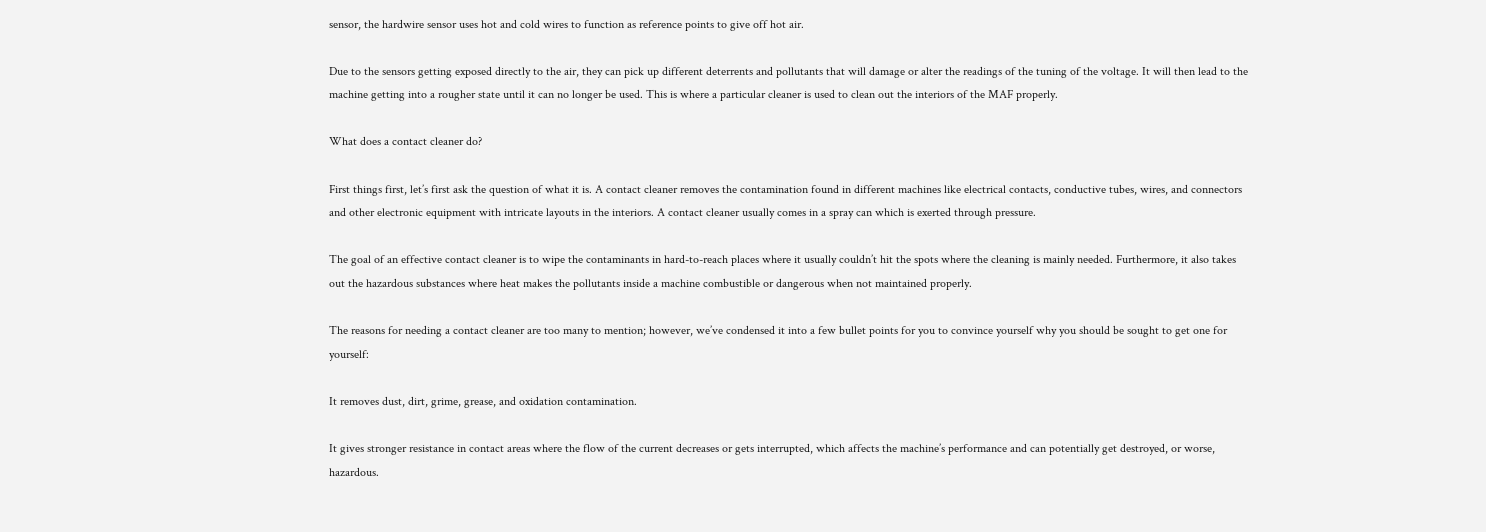sensor, the hardwire sensor uses hot and cold wires to function as reference points to give off hot air.

Due to the sensors getting exposed directly to the air, they can pick up different deterrents and pollutants that will damage or alter the readings of the tuning of the voltage. It will then lead to the machine getting into a rougher state until it can no longer be used. This is where a particular cleaner is used to clean out the interiors of the MAF properly.

What does a contact cleaner do?

First things first, let’s first ask the question of what it is. A contact cleaner removes the contamination found in different machines like electrical contacts, conductive tubes, wires, and connectors and other electronic equipment with intricate layouts in the interiors. A contact cleaner usually comes in a spray can which is exerted through pressure.

The goal of an effective contact cleaner is to wipe the contaminants in hard-to-reach places where it usually couldn’t hit the spots where the cleaning is mainly needed. Furthermore, it also takes out the hazardous substances where heat makes the pollutants inside a machine combustible or dangerous when not maintained properly.

The reasons for needing a contact cleaner are too many to mention; however, we’ve condensed it into a few bullet points for you to convince yourself why you should be sought to get one for yourself:

It removes dust, dirt, grime, grease, and oxidation contamination.

It gives stronger resistance in contact areas where the flow of the current decreases or gets interrupted, which affects the machine’s performance and can potentially get destroyed, or worse, hazardous.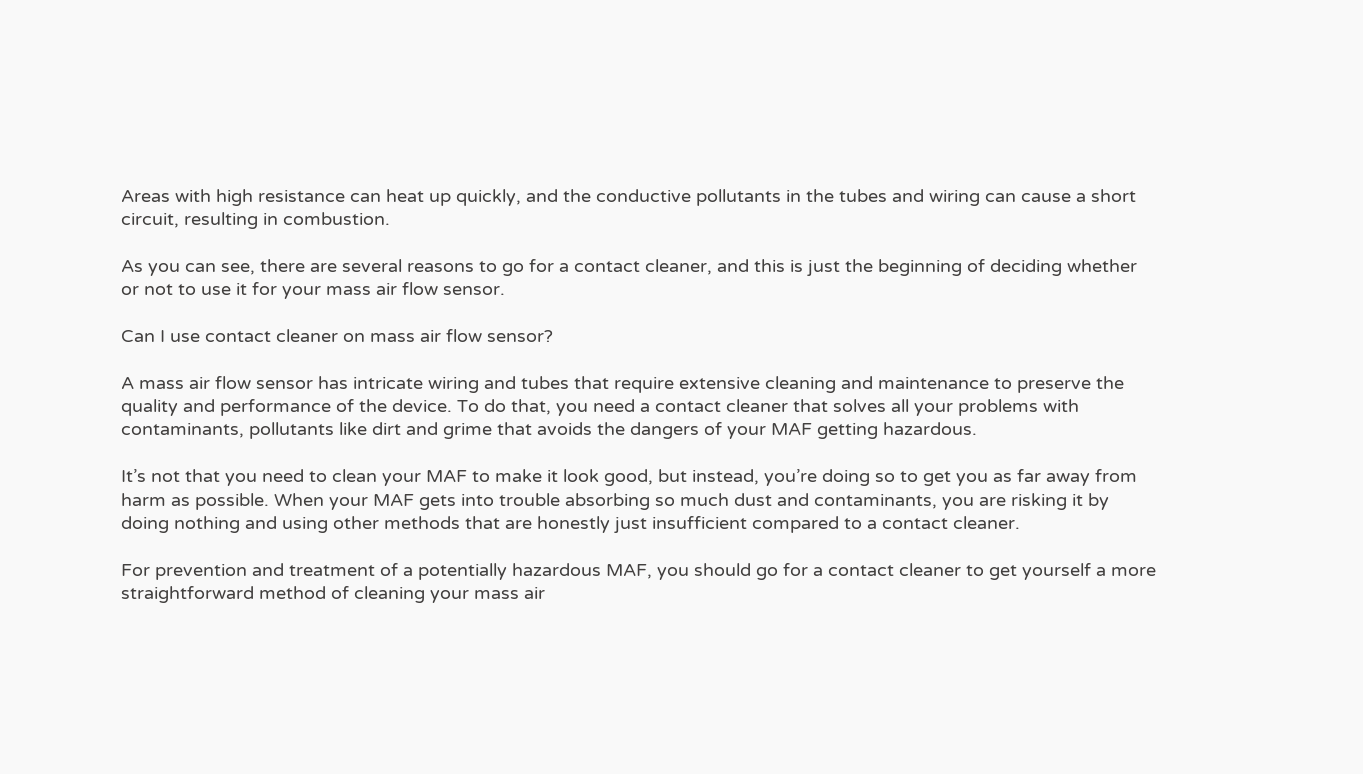Areas with high resistance can heat up quickly, and the conductive pollutants in the tubes and wiring can cause a short circuit, resulting in combustion.

As you can see, there are several reasons to go for a contact cleaner, and this is just the beginning of deciding whether or not to use it for your mass air flow sensor.

Can I use contact cleaner on mass air flow sensor?

A mass air flow sensor has intricate wiring and tubes that require extensive cleaning and maintenance to preserve the quality and performance of the device. To do that, you need a contact cleaner that solves all your problems with contaminants, pollutants like dirt and grime that avoids the dangers of your MAF getting hazardous.

It’s not that you need to clean your MAF to make it look good, but instead, you’re doing so to get you as far away from harm as possible. When your MAF gets into trouble absorbing so much dust and contaminants, you are risking it by doing nothing and using other methods that are honestly just insufficient compared to a contact cleaner.

For prevention and treatment of a potentially hazardous MAF, you should go for a contact cleaner to get yourself a more straightforward method of cleaning your mass air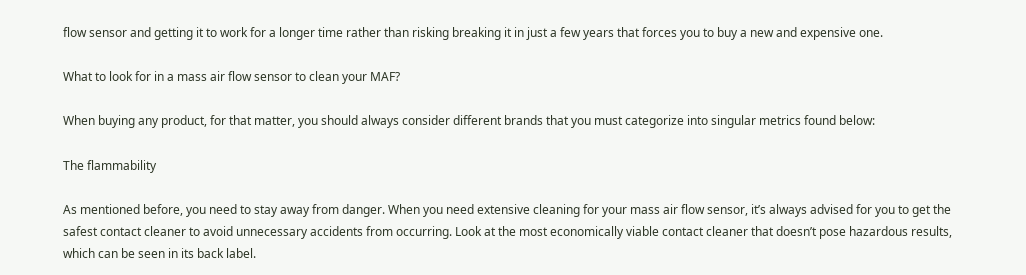flow sensor and getting it to work for a longer time rather than risking breaking it in just a few years that forces you to buy a new and expensive one.

What to look for in a mass air flow sensor to clean your MAF?

When buying any product, for that matter, you should always consider different brands that you must categorize into singular metrics found below:

The flammability

As mentioned before, you need to stay away from danger. When you need extensive cleaning for your mass air flow sensor, it’s always advised for you to get the safest contact cleaner to avoid unnecessary accidents from occurring. Look at the most economically viable contact cleaner that doesn’t pose hazardous results, which can be seen in its back label.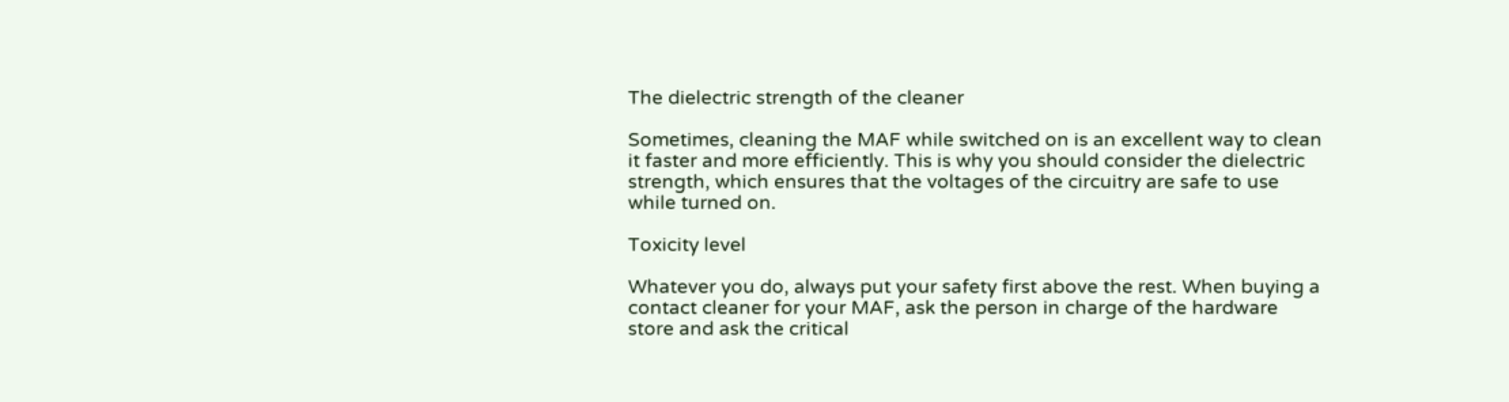The dielectric strength of the cleaner

Sometimes, cleaning the MAF while switched on is an excellent way to clean it faster and more efficiently. This is why you should consider the dielectric strength, which ensures that the voltages of the circuitry are safe to use while turned on.

Toxicity level

Whatever you do, always put your safety first above the rest. When buying a contact cleaner for your MAF, ask the person in charge of the hardware store and ask the critical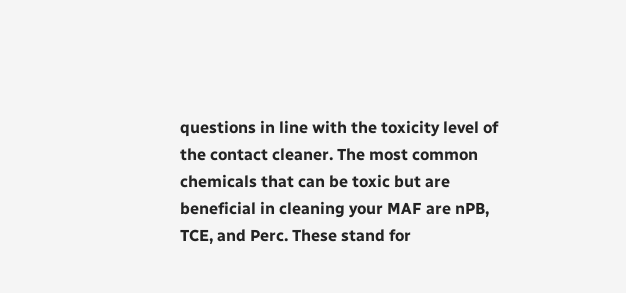questions in line with the toxicity level of the contact cleaner. The most common chemicals that can be toxic but are beneficial in cleaning your MAF are nPB, TCE, and Perc. These stand for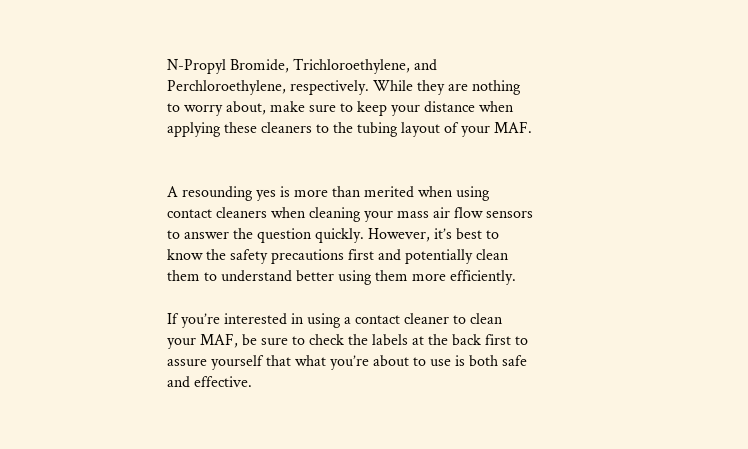N-Propyl Bromide, Trichloroethylene, and Perchloroethylene, respectively. While they are nothing to worry about, make sure to keep your distance when applying these cleaners to the tubing layout of your MAF.


A resounding yes is more than merited when using contact cleaners when cleaning your mass air flow sensors to answer the question quickly. However, it’s best to know the safety precautions first and potentially clean them to understand better using them more efficiently.

If you’re interested in using a contact cleaner to clean your MAF, be sure to check the labels at the back first to assure yourself that what you’re about to use is both safe and effective.